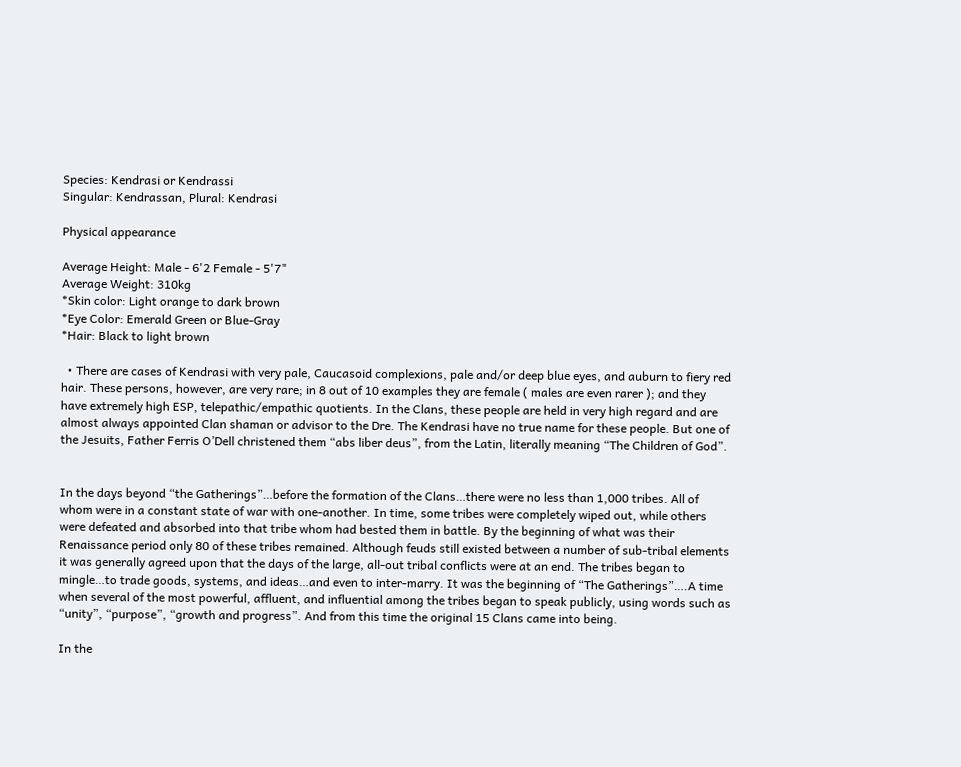Species: Kendrasi or Kendrassi
Singular: Kendrassan, Plural: Kendrasi

Physical appearance

Average Height: Male - 6'2 Female - 5'7"
Average Weight: 310kg
*Skin color: Light orange to dark brown
*Eye Color: Emerald Green or Blue-Gray
*Hair: Black to light brown

  • There are cases of Kendrasi with very pale, Caucasoid complexions, pale and/or deep blue eyes, and auburn to fiery red hair. These persons, however, are very rare; in 8 out of 10 examples they are female ( males are even rarer ); and they have extremely high ESP, telepathic/empathic quotients. In the Clans, these people are held in very high regard and are almost always appointed Clan shaman or advisor to the Dre. The Kendrasi have no true name for these people. But one of the Jesuits, Father Ferris O’Dell christened them “abs liber deus”, from the Latin, literally meaning “The Children of God”.


In the days beyond “the Gatherings”…before the formation of the Clans…there were no less than 1,000 tribes. All of whom were in a constant state of war with one-another. In time, some tribes were completely wiped out, while others were defeated and absorbed into that tribe whom had bested them in battle. By the beginning of what was their Renaissance period only 80 of these tribes remained. Although feuds still existed between a number of sub-tribal elements it was generally agreed upon that the days of the large, all-out tribal conflicts were at an end. The tribes began to mingle…to trade goods, systems, and ideas…and even to inter-marry. It was the beginning of “The Gatherings”….A time when several of the most powerful, affluent, and influential among the tribes began to speak publicly, using words such as “unity”, “purpose”, “growth and progress”. And from this time the original 15 Clans came into being.

In the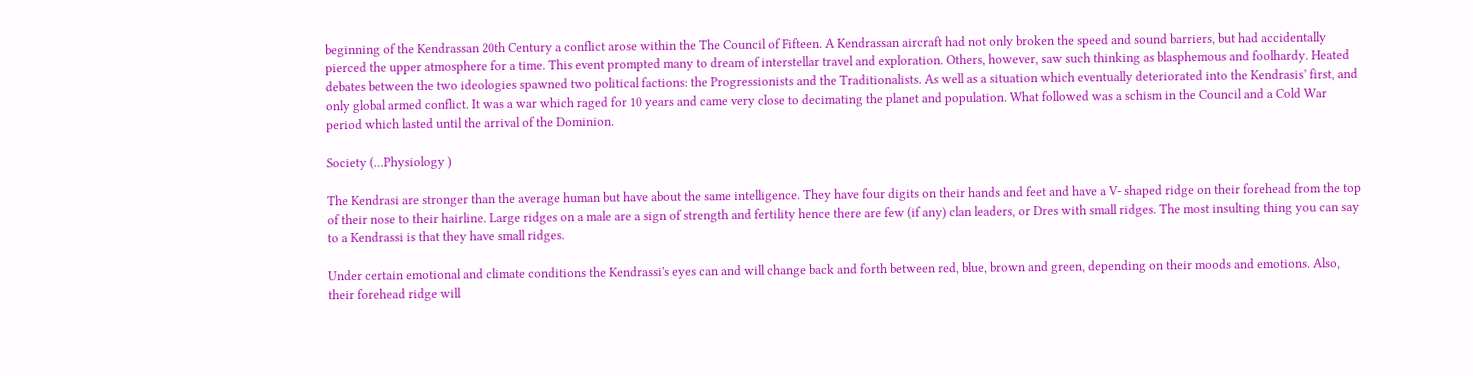beginning of the Kendrassan 20th Century a conflict arose within the The Council of Fifteen. A Kendrassan aircraft had not only broken the speed and sound barriers, but had accidentally pierced the upper atmosphere for a time. This event prompted many to dream of interstellar travel and exploration. Others, however, saw such thinking as blasphemous and foolhardy. Heated debates between the two ideologies spawned two political factions: the Progressionists and the Traditionalists. As well as a situation which eventually deteriorated into the Kendrasis’ first, and only global armed conflict. It was a war which raged for 10 years and came very close to decimating the planet and population. What followed was a schism in the Council and a Cold War period which lasted until the arrival of the Dominion.

Society (…Physiology )

The Kendrasi are stronger than the average human but have about the same intelligence. They have four digits on their hands and feet and have a V- shaped ridge on their forehead from the top of their nose to their hairline. Large ridges on a male are a sign of strength and fertility hence there are few (if any) clan leaders, or Dres with small ridges. The most insulting thing you can say to a Kendrassi is that they have small ridges.

Under certain emotional and climate conditions the Kendrassi's eyes can and will change back and forth between red, blue, brown and green, depending on their moods and emotions. Also, their forehead ridge will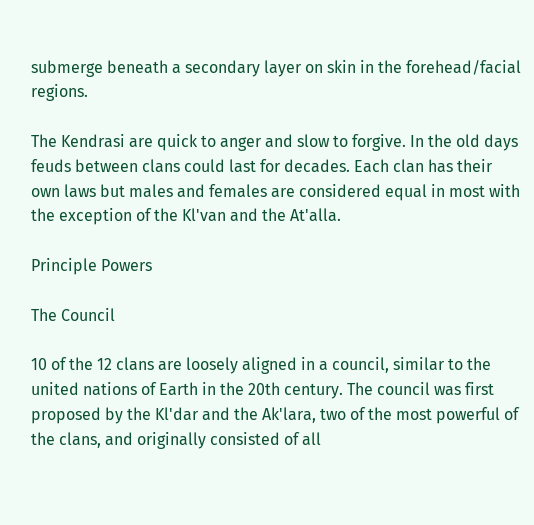submerge beneath a secondary layer on skin in the forehead/facial regions.

The Kendrasi are quick to anger and slow to forgive. In the old days feuds between clans could last for decades. Each clan has their own laws but males and females are considered equal in most with the exception of the Kl'van and the At'alla.

Principle Powers

The Council

10 of the 12 clans are loosely aligned in a council, similar to the united nations of Earth in the 20th century. The council was first proposed by the Kl'dar and the Ak'lara, two of the most powerful of the clans, and originally consisted of all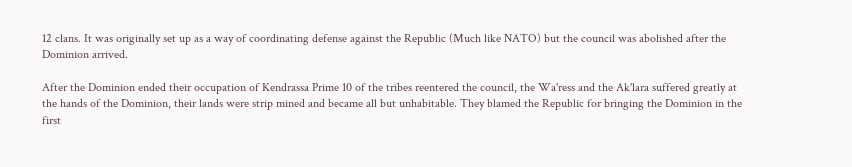12 clans. It was originally set up as a way of coordinating defense against the Republic (Much like NATO) but the council was abolished after the Dominion arrived.

After the Dominion ended their occupation of Kendrassa Prime 10 of the tribes reentered the council, the Wa'ress and the Ak'lara suffered greatly at the hands of the Dominion, their lands were strip mined and became all but unhabitable. They blamed the Republic for bringing the Dominion in the first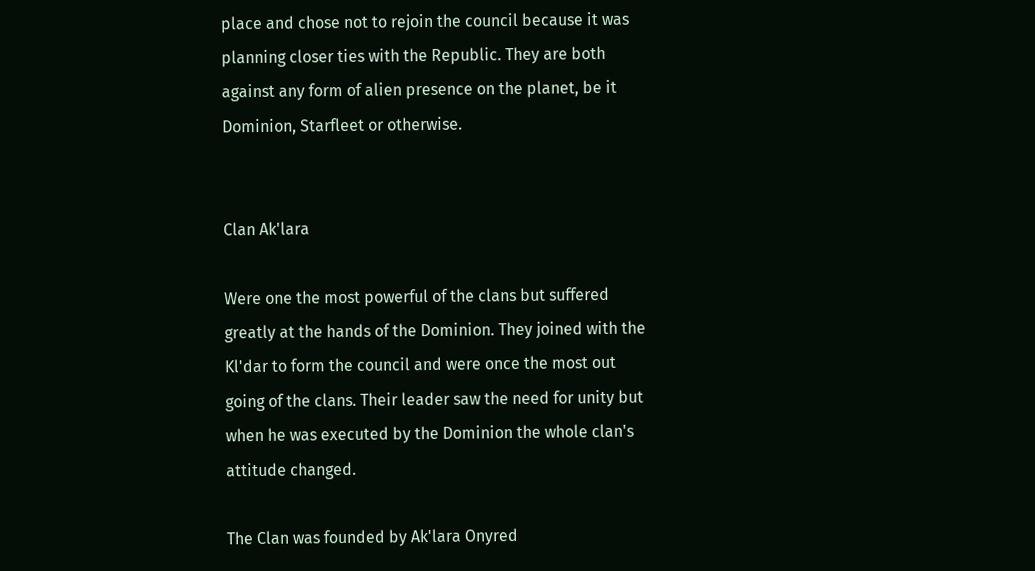place and chose not to rejoin the council because it was planning closer ties with the Republic. They are both against any form of alien presence on the planet, be it Dominion, Starfleet or otherwise.


Clan Ak'lara

Were one the most powerful of the clans but suffered greatly at the hands of the Dominion. They joined with the Kl'dar to form the council and were once the most out going of the clans. Their leader saw the need for unity but when he was executed by the Dominion the whole clan's attitude changed.

The Clan was founded by Ak'lara Onyred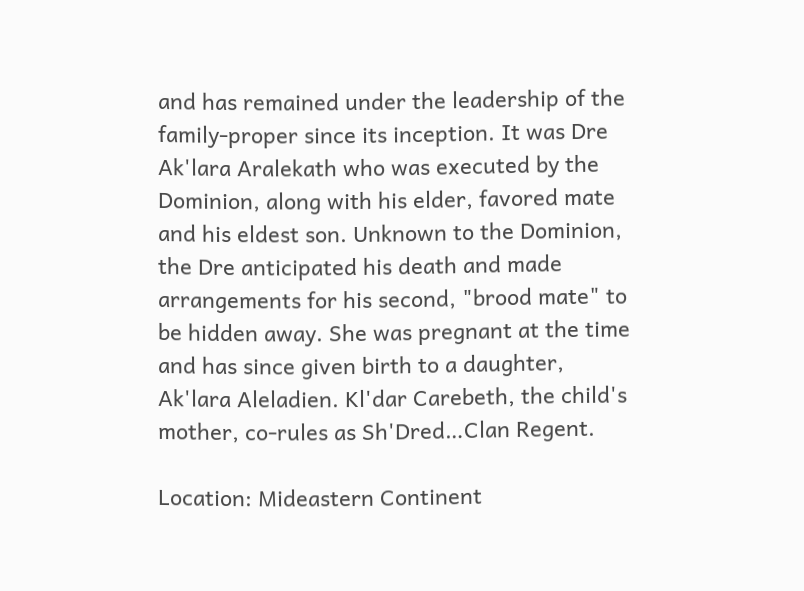and has remained under the leadership of the family-proper since its inception. It was Dre Ak'lara Aralekath who was executed by the Dominion, along with his elder, favored mate and his eldest son. Unknown to the Dominion, the Dre anticipated his death and made arrangements for his second, "brood mate" to be hidden away. She was pregnant at the time and has since given birth to a daughter, Ak'lara Aleladien. Kl'dar Carebeth, the child's mother, co-rules as Sh'Dred…Clan Regent.

Location: Mideastern Continent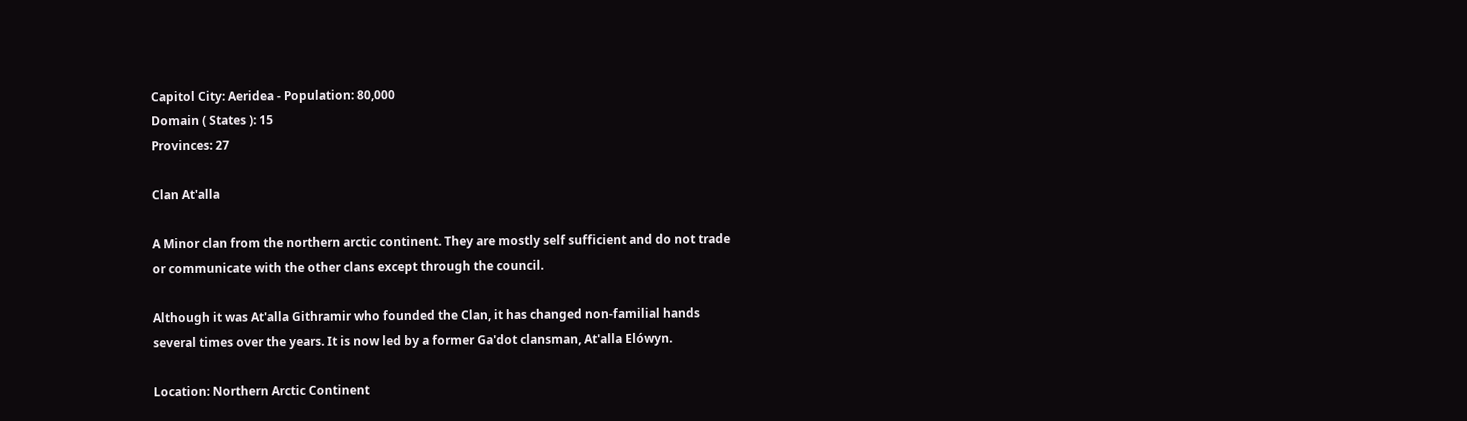Capitol City: Aeridea - Population: 80,000
Domain ( States ): 15
Provinces: 27

Clan At'alla

A Minor clan from the northern arctic continent. They are mostly self sufficient and do not trade or communicate with the other clans except through the council.

Although it was At'alla Githramir who founded the Clan, it has changed non-familial hands several times over the years. It is now led by a former Ga'dot clansman, At'alla Elówyn.

Location: Northern Arctic Continent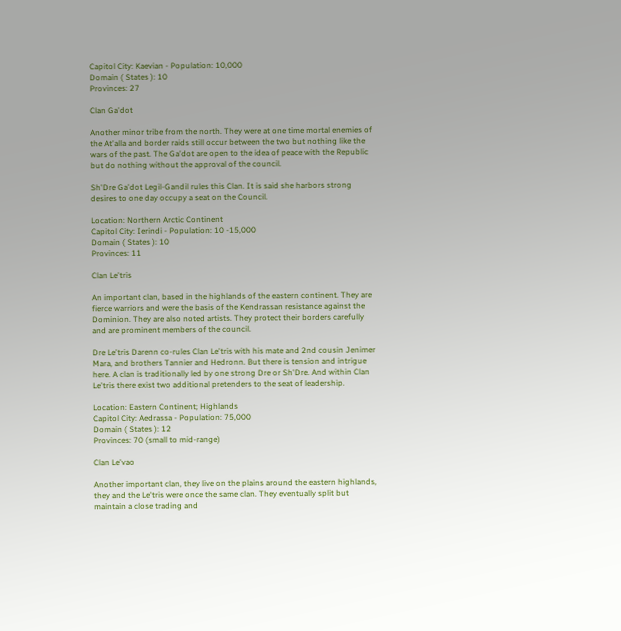Capitol City: Kaevian - Population: 10,000
Domain ( States ): 10
Provinces: 27

Clan Ga'dot

Another minor tribe from the north. They were at one time mortal enemies of the At'alla and border raids still occur between the two but nothing like the wars of the past. The Ga'dot are open to the idea of peace with the Republic but do nothing without the approval of the council.

Sh'Dre Ga'dot Legil-Gandil rules this Clan. It is said she harbors strong desires to one day occupy a seat on the Council.

Location: Northern Arctic Continent
Capitol City: Ierindi - Population: 10 -15,000
Domain ( States ): 10
Provinces: 11

Clan Le'tris

An important clan, based in the highlands of the eastern continent. They are fierce warriors and were the basis of the Kendrassan resistance against the Dominion. They are also noted artists. They protect their borders carefully and are prominent members of the council.

Dre Le'tris Darenn co-rules Clan Le'tris with his mate and 2nd cousin Jenimer Mara, and brothers Tannier and Hedronn. But there is tension and intrigue here. A clan is traditionally led by one strong Dre or Sh'Dre. And within Clan Le'tris there exist two additional pretenders to the seat of leadership.

Location: Eastern Continent; Highlands
Capitol City: Aedrassa - Population: 75,000
Domain ( States ): 12
Provinces: 70 (small to mid-range)

Clan Le'vao

Another important clan, they live on the plains around the eastern highlands, they and the Le'tris were once the same clan. They eventually split but maintain a close trading and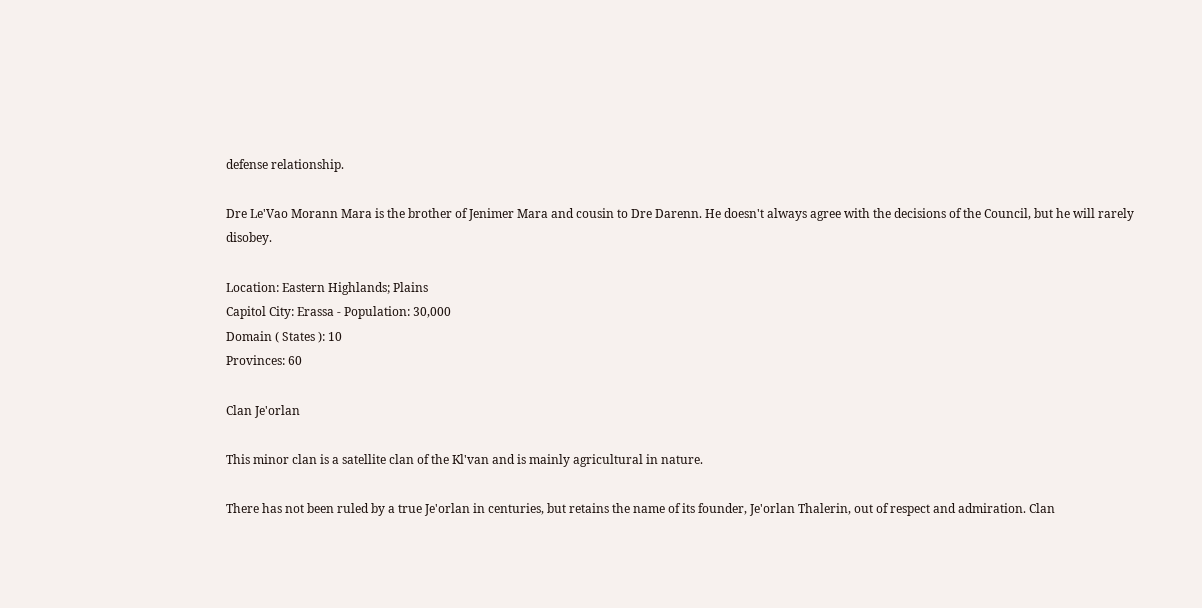defense relationship.

Dre Le'Vao Morann Mara is the brother of Jenimer Mara and cousin to Dre Darenn. He doesn't always agree with the decisions of the Council, but he will rarely disobey.

Location: Eastern Highlands; Plains
Capitol City: Erassa - Population: 30,000
Domain ( States ): 10
Provinces: 60

Clan Je'orlan

This minor clan is a satellite clan of the Kl'van and is mainly agricultural in nature.

There has not been ruled by a true Je'orlan in centuries, but retains the name of its founder, Je'orlan Thalerin, out of respect and admiration. Clan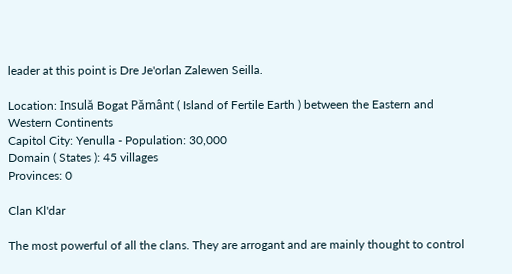leader at this point is Dre Je'orlan Zalewen Seilla.

Location: Insulă Bogat Pământ ( Island of Fertile Earth ) between the Eastern and Western Continents
Capitol City: Yenulla - Population: 30,000
Domain ( States ): 45 villages
Provinces: 0

Clan Kl'dar

The most powerful of all the clans. They are arrogant and are mainly thought to control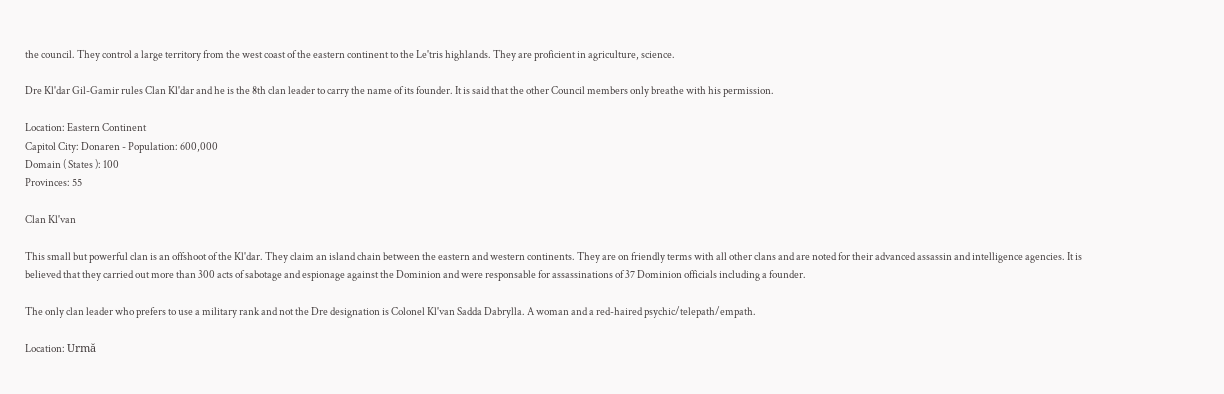the council. They control a large territory from the west coast of the eastern continent to the Le'tris highlands. They are proficient in agriculture, science.

Dre Kl'dar Gil-Gamir rules Clan Kl'dar and he is the 8th clan leader to carry the name of its founder. It is said that the other Council members only breathe with his permission.

Location: Eastern Continent
Capitol City: Donaren - Population: 600,000
Domain ( States ): 100
Provinces: 55

Clan Kl'van

This small but powerful clan is an offshoot of the Kl'dar. They claim an island chain between the eastern and western continents. They are on friendly terms with all other clans and are noted for their advanced assassin and intelligence agencies. It is believed that they carried out more than 300 acts of sabotage and espionage against the Dominion and were responsable for assassinations of 37 Dominion officials including a founder.

The only clan leader who prefers to use a military rank and not the Dre designation is Colonel Kl'van Sadda Dabrylla. A woman and a red-haired psychic/telepath/empath.

Location: Urmă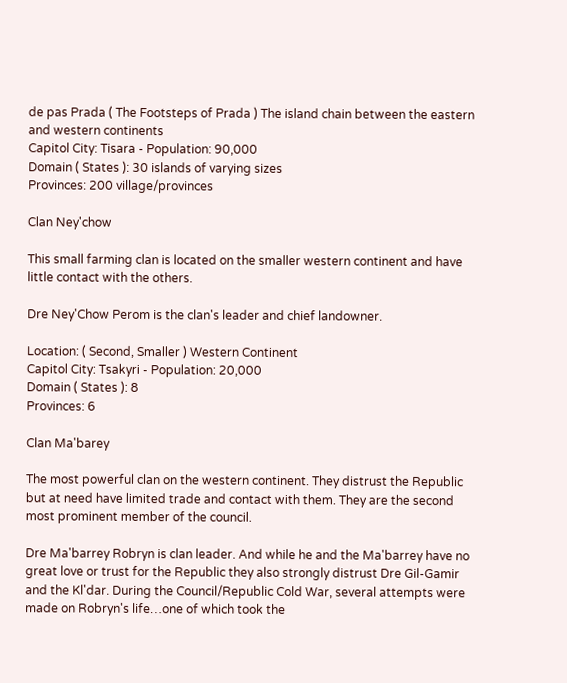de pas Prada ( The Footsteps of Prada ) The island chain between the eastern and western continents
Capitol City: Tisara - Population: 90,000
Domain ( States ): 30 islands of varying sizes
Provinces: 200 village/provinces

Clan Ney'chow

This small farming clan is located on the smaller western continent and have little contact with the others.

Dre Ney'Chow Perom is the clan's leader and chief landowner.

Location: ( Second, Smaller ) Western Continent
Capitol City: Tsakyri - Population: 20,000
Domain ( States ): 8
Provinces: 6

Clan Ma'barey

The most powerful clan on the western continent. They distrust the Republic but at need have limited trade and contact with them. They are the second most prominent member of the council.

Dre Ma'barrey Robryn is clan leader. And while he and the Ma'barrey have no great love or trust for the Republic they also strongly distrust Dre Gil-Gamir and the Kl'dar. During the Council/Republic Cold War, several attempts were made on Robryn's life…one of which took the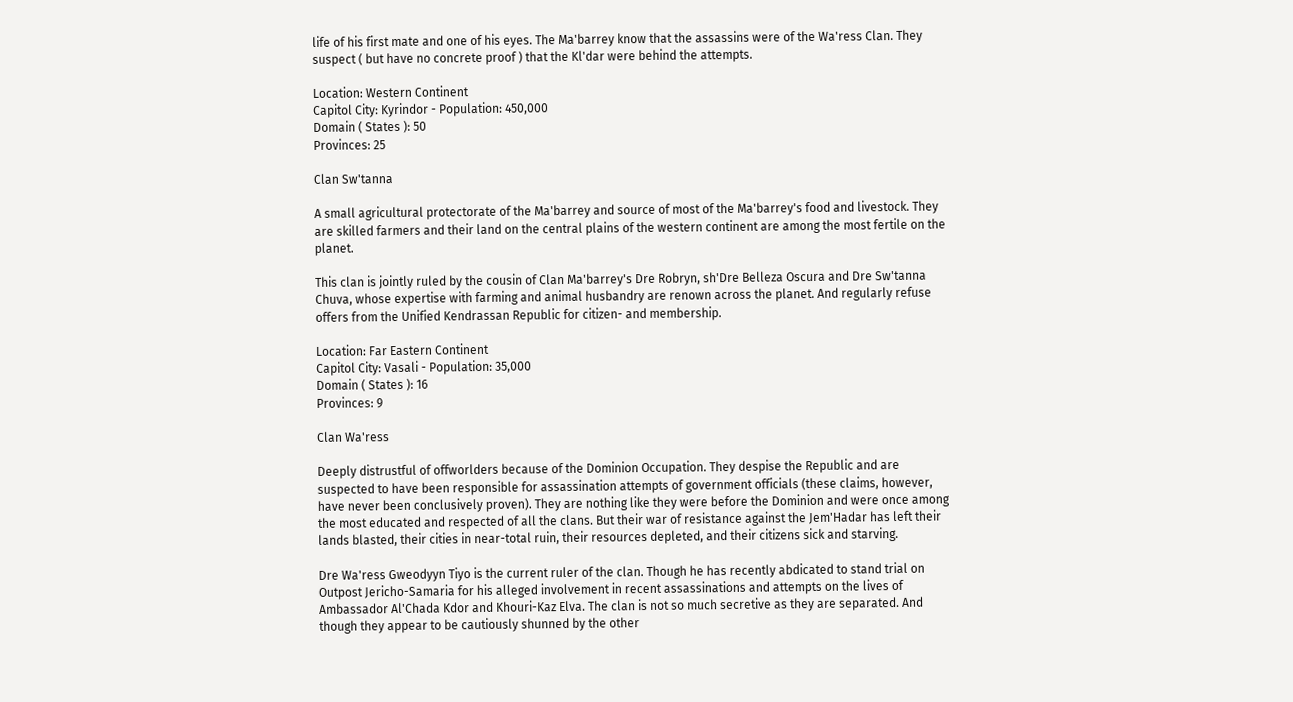life of his first mate and one of his eyes. The Ma'barrey know that the assassins were of the Wa'ress Clan. They suspect ( but have no concrete proof ) that the Kl'dar were behind the attempts.

Location: Western Continent
Capitol City: Kyrindor - Population: 450,000
Domain ( States ): 50
Provinces: 25

Clan Sw'tanna

A small agricultural protectorate of the Ma'barrey and source of most of the Ma'barrey's food and livestock. They are skilled farmers and their land on the central plains of the western continent are among the most fertile on the planet.

This clan is jointly ruled by the cousin of Clan Ma'barrey's Dre Robryn, sh'Dre Belleza Oscura and Dre Sw'tanna Chuva, whose expertise with farming and animal husbandry are renown across the planet. And regularly refuse offers from the Unified Kendrassan Republic for citizen- and membership.

Location: Far Eastern Continent
Capitol City: Vasali - Population: 35,000
Domain ( States ): 16
Provinces: 9

Clan Wa'ress

Deeply distrustful of offworlders because of the Dominion Occupation. They despise the Republic and are suspected to have been responsible for assassination attempts of government officials (these claims, however, have never been conclusively proven). They are nothing like they were before the Dominion and were once among the most educated and respected of all the clans. But their war of resistance against the Jem'Hadar has left their lands blasted, their cities in near-total ruin, their resources depleted, and their citizens sick and starving.

Dre Wa'ress Gweodyyn Tiyo is the current ruler of the clan. Though he has recently abdicated to stand trial on Outpost Jericho-Samaria for his alleged involvement in recent assassinations and attempts on the lives of Ambassador Al'Chada Kdor and Khouri-Kaz Elva. The clan is not so much secretive as they are separated. And though they appear to be cautiously shunned by the other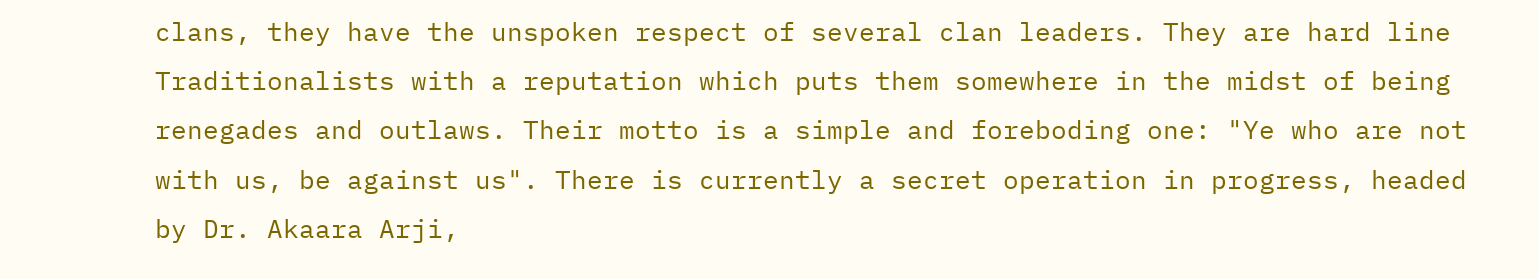clans, they have the unspoken respect of several clan leaders. They are hard line Traditionalists with a reputation which puts them somewhere in the midst of being renegades and outlaws. Their motto is a simple and foreboding one: "Ye who are not with us, be against us". There is currently a secret operation in progress, headed by Dr. Akaara Arji,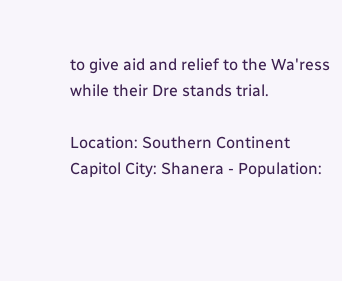to give aid and relief to the Wa'ress while their Dre stands trial.

Location: Southern Continent
Capitol City: Shanera - Population: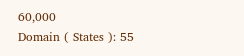60,000
Domain ( States ): 55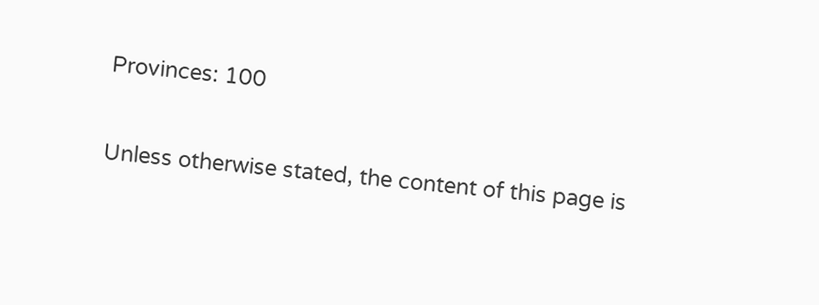Provinces: 100

Unless otherwise stated, the content of this page is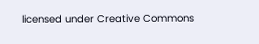licensed under Creative Commons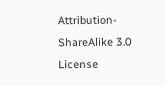Attribution-ShareAlike 3.0 License